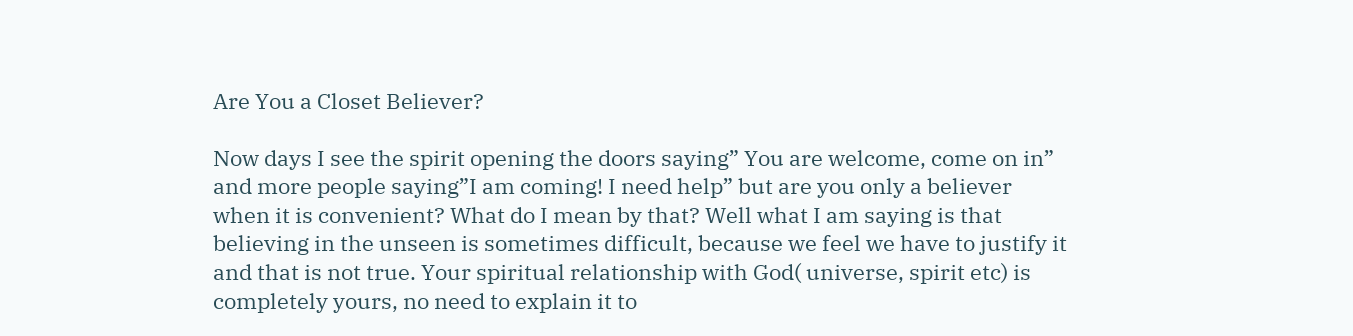Are You a Closet Believer?

Now days I see the spirit opening the doors saying” You are welcome, come on in” and more people saying”I am coming! I need help” but are you only a believer when it is convenient? What do I mean by that? Well what I am saying is that believing in the unseen is sometimes difficult, because we feel we have to justify it and that is not true. Your spiritual relationship with God( universe, spirit etc) is completely yours, no need to explain it to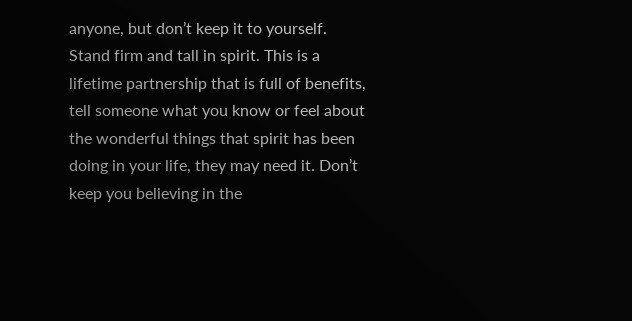anyone, but don’t keep it to yourself. Stand firm and tall in spirit. This is a lifetime partnership that is full of benefits, tell someone what you know or feel about the wonderful things that spirit has been doing in your life, they may need it. Don’t keep you believing in the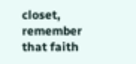closet, remember that faith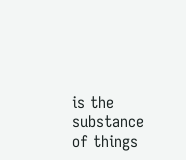is the substance of things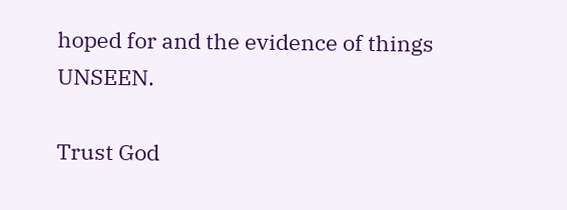hoped for and the evidence of things UNSEEN.

Trust God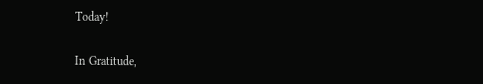Today!

In Gratitude,